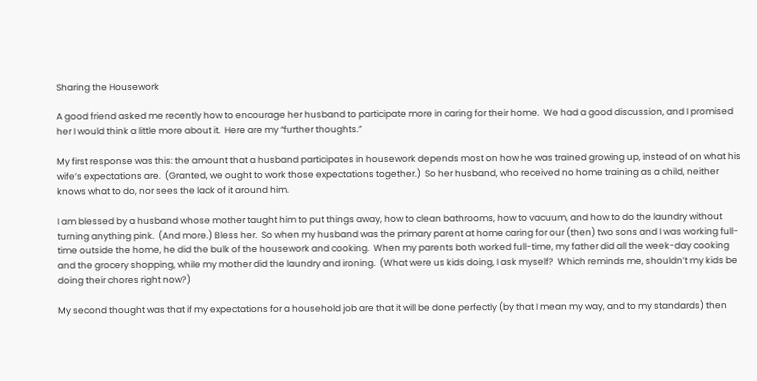Sharing the Housework

A good friend asked me recently how to encourage her husband to participate more in caring for their home.  We had a good discussion, and I promised her I would think a little more about it.  Here are my “further thoughts.”

My first response was this: the amount that a husband participates in housework depends most on how he was trained growing up, instead of on what his wife’s expectations are.  (Granted, we ought to work those expectations together.)  So her husband, who received no home training as a child, neither knows what to do, nor sees the lack of it around him.

I am blessed by a husband whose mother taught him to put things away, how to clean bathrooms, how to vacuum, and how to do the laundry without turning anything pink.  (And more.) Bless her.  So when my husband was the primary parent at home caring for our (then) two sons and I was working full-time outside the home, he did the bulk of the housework and cooking.  When my parents both worked full-time, my father did all the week-day cooking and the grocery shopping, while my mother did the laundry and ironing.  (What were us kids doing, I ask myself?  Which reminds me, shouldn’t my kids be doing their chores right now?)

My second thought was that if my expectations for a household job are that it will be done perfectly (by that I mean my way, and to my standards) then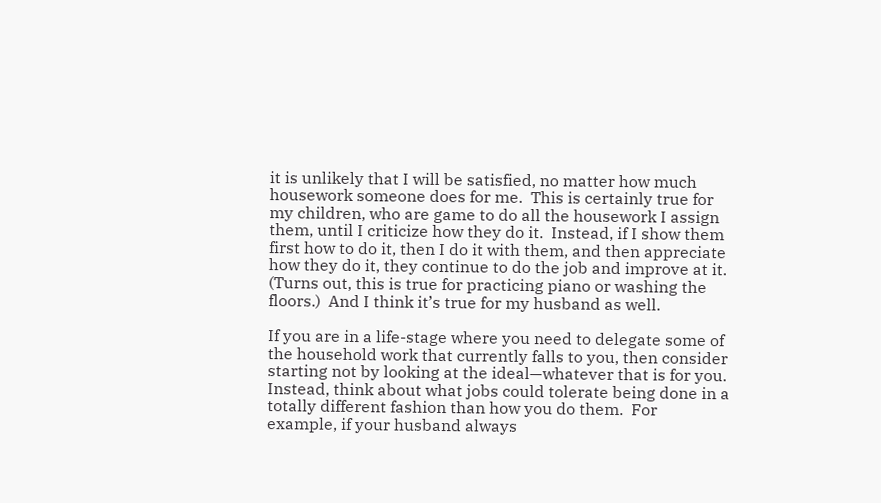it is unlikely that I will be satisfied, no matter how much housework someone does for me.  This is certainly true for my children, who are game to do all the housework I assign them, until I criticize how they do it.  Instead, if I show them first how to do it, then I do it with them, and then appreciate how they do it, they continue to do the job and improve at it. (Turns out, this is true for practicing piano or washing the floors.)  And I think it’s true for my husband as well.

If you are in a life-stage where you need to delegate some of the household work that currently falls to you, then consider starting not by looking at the ideal—whatever that is for you.  Instead, think about what jobs could tolerate being done in a totally different fashion than how you do them.  For example, if your husband always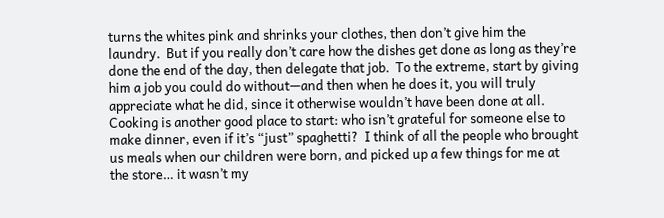turns the whites pink and shrinks your clothes, then don’t give him the laundry.  But if you really don’t care how the dishes get done as long as they’re done the end of the day, then delegate that job.  To the extreme, start by giving him a job you could do without—and then when he does it, you will truly appreciate what he did, since it otherwise wouldn’t have been done at all.  Cooking is another good place to start: who isn’t grateful for someone else to make dinner, even if it’s “just” spaghetti?  I think of all the people who brought us meals when our children were born, and picked up a few things for me at the store… it wasn’t my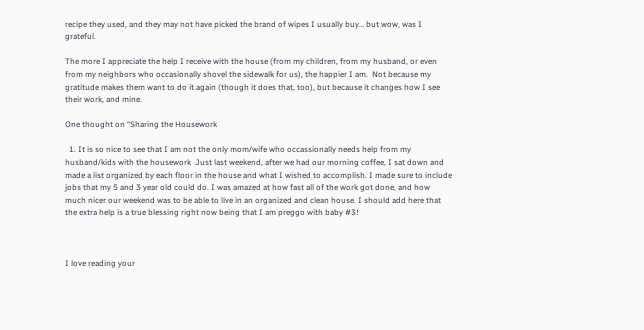recipe they used, and they may not have picked the brand of wipes I usually buy… but wow, was I grateful.

The more I appreciate the help I receive with the house (from my children, from my husband, or even from my neighbors who occasionally shovel the sidewalk for us), the happier I am.  Not because my gratitude makes them want to do it again (though it does that, too), but because it changes how I see their work, and mine.

One thought on “Sharing the Housework

  1. It is so nice to see that I am not the only mom/wife who occassionally needs help from my husband/kids with the housework  Just last weekend, after we had our morning coffee, I sat down and made a list organized by each floor in the house and what I wished to accomplish. I made sure to include jobs that my 5 and 3 year old could do. I was amazed at how fast all of the work got done, and how much nicer our weekend was to be able to live in an organized and clean house. I should add here that the extra help is a true blessing right now being that I am preggo with baby #3!



I love reading your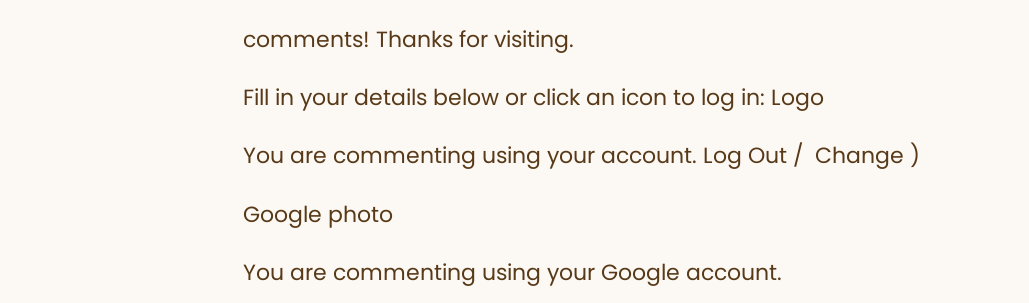comments! Thanks for visiting.

Fill in your details below or click an icon to log in: Logo

You are commenting using your account. Log Out /  Change )

Google photo

You are commenting using your Google account.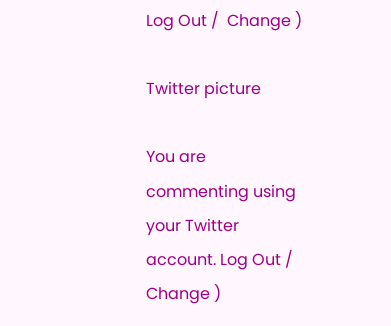Log Out /  Change )

Twitter picture

You are commenting using your Twitter account. Log Out /  Change )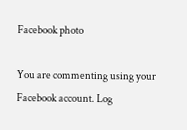Facebook photo

You are commenting using your Facebook account. Log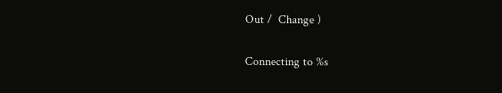Out /  Change )

Connecting to %s